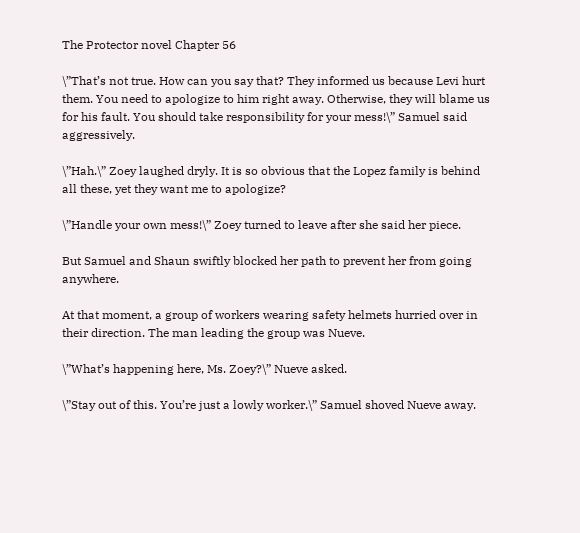The Protector novel Chapter 56

\”That’s not true. How can you say that? They informed us because Levi hurt them. You need to apologize to him right away. Otherwise, they will blame us for his fault. You should take responsibility for your mess!\” Samuel said aggressively.

\”Hah.\” Zoey laughed dryly. It is so obvious that the Lopez family is behind all these, yet they want me to apologize?

\”Handle your own mess!\” Zoey turned to leave after she said her piece.

But Samuel and Shaun swiftly blocked her path to prevent her from going anywhere.

At that moment, a group of workers wearing safety helmets hurried over in their direction. The man leading the group was Nueve.

\”What’s happening here, Ms. Zoey?\” Nueve asked.

\”Stay out of this. You’re just a lowly worker.\” Samuel shoved Nueve away.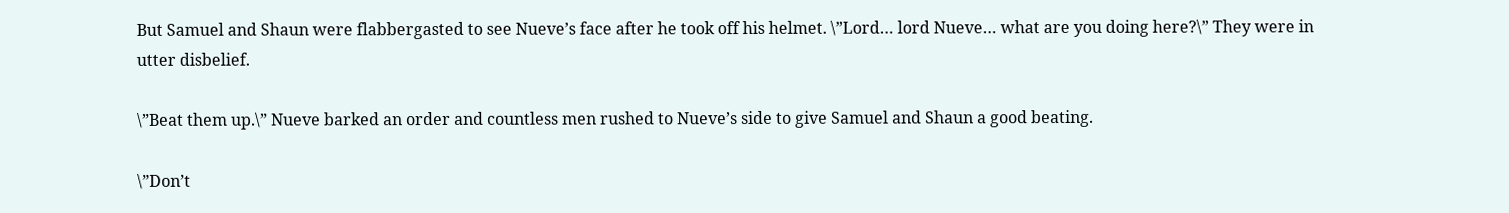But Samuel and Shaun were flabbergasted to see Nueve’s face after he took off his helmet. \”Lord… lord Nueve… what are you doing here?\” They were in utter disbelief.

\”Beat them up.\” Nueve barked an order and countless men rushed to Nueve’s side to give Samuel and Shaun a good beating.

\”Don’t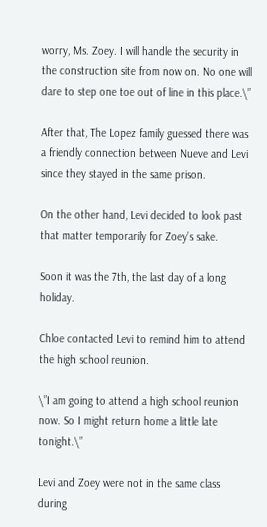worry, Ms. Zoey. I will handle the security in the construction site from now on. No one will dare to step one toe out of line in this place.\”

After that, The Lopez family guessed there was a friendly connection between Nueve and Levi since they stayed in the same prison.

On the other hand, Levi decided to look past that matter temporarily for Zoey’s sake.

Soon it was the 7th, the last day of a long holiday.

Chloe contacted Levi to remind him to attend the high school reunion.

\”I am going to attend a high school reunion now. So I might return home a little late tonight.\”

Levi and Zoey were not in the same class during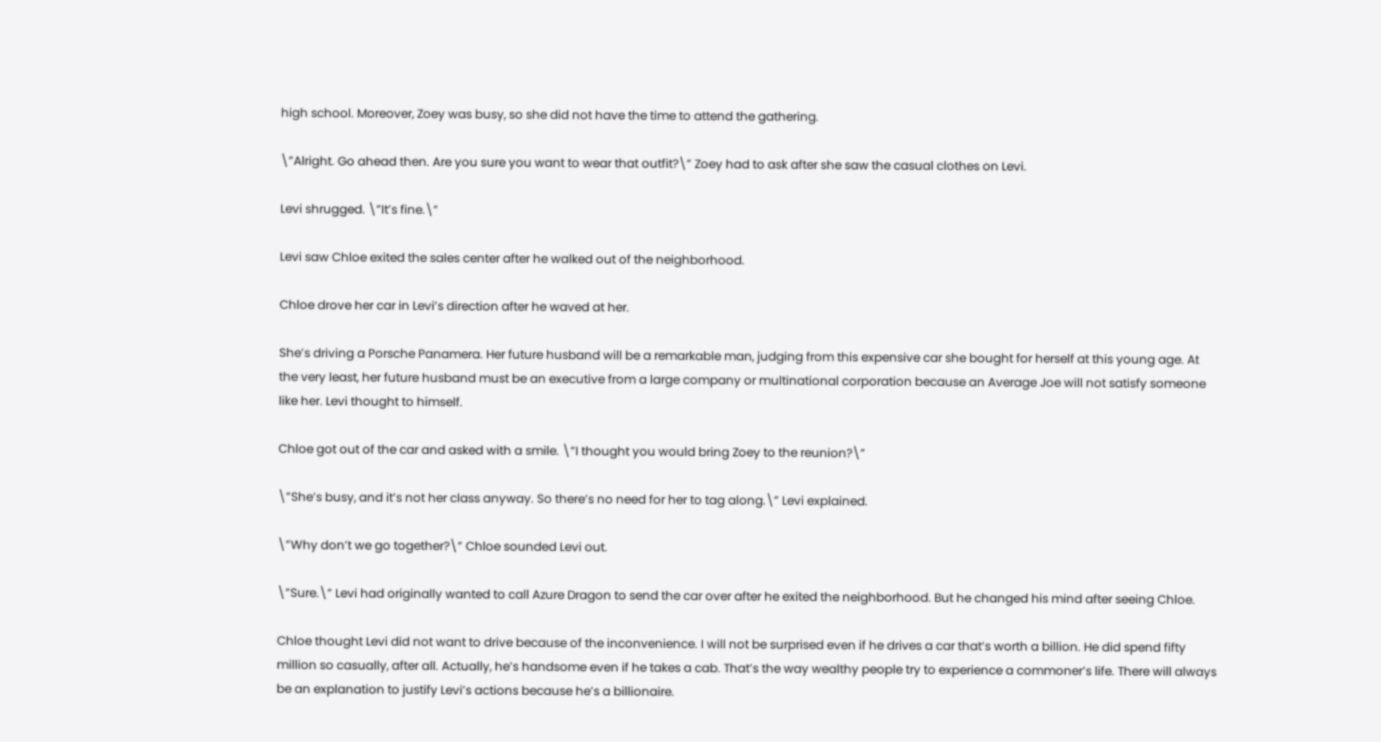high school. Moreover, Zoey was busy, so she did not have the time to attend the gathering.

\”Alright. Go ahead then. Are you sure you want to wear that outfit?\” Zoey had to ask after she saw the casual clothes on Levi.

Levi shrugged. \”It’s fine.\”

Levi saw Chloe exited the sales center after he walked out of the neighborhood.

Chloe drove her car in Levi’s direction after he waved at her.

She’s driving a Porsche Panamera. Her future husband will be a remarkable man, judging from this expensive car she bought for herself at this young age. At the very least, her future husband must be an executive from a large company or multinational corporation because an Average Joe will not satisfy someone like her. Levi thought to himself.

Chloe got out of the car and asked with a smile. \”I thought you would bring Zoey to the reunion?\”

\”She’s busy, and it’s not her class anyway. So there’s no need for her to tag along.\” Levi explained.

\”Why don’t we go together?\” Chloe sounded Levi out.

\”Sure.\” Levi had originally wanted to call Azure Dragon to send the car over after he exited the neighborhood. But he changed his mind after seeing Chloe.

Chloe thought Levi did not want to drive because of the inconvenience. I will not be surprised even if he drives a car that’s worth a billion. He did spend fifty million so casually, after all. Actually, he’s handsome even if he takes a cab. That’s the way wealthy people try to experience a commoner’s life. There will always be an explanation to justify Levi’s actions because he’s a billionaire.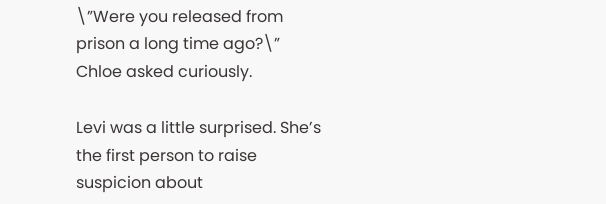\”Were you released from prison a long time ago?\” Chloe asked curiously.

Levi was a little surprised. She’s the first person to raise suspicion about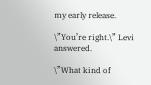my early release.

\”You’re right.\” Levi answered.

\”What kind of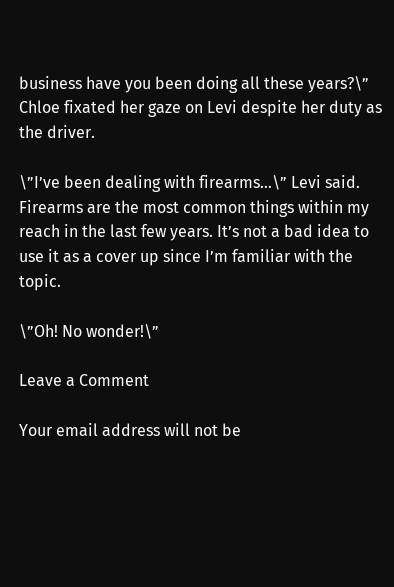business have you been doing all these years?\” Chloe fixated her gaze on Levi despite her duty as the driver.

\”I’ve been dealing with firearms…\” Levi said. Firearms are the most common things within my reach in the last few years. It’s not a bad idea to use it as a cover up since I’m familiar with the topic.

\”Oh! No wonder!\”

Leave a Comment

Your email address will not be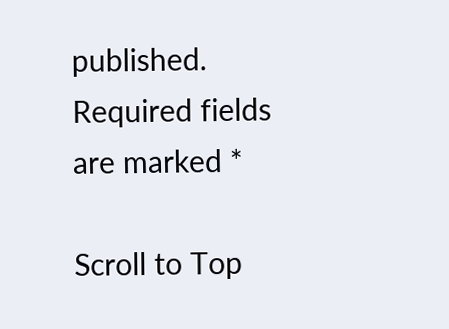published. Required fields are marked *

Scroll to Top